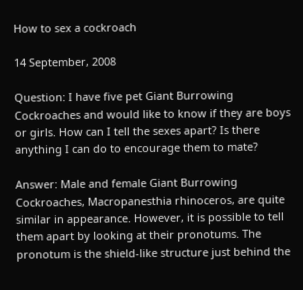How to sex a cockroach

14 September, 2008

Question: I have five pet Giant Burrowing Cockroaches and would like to know if they are boys or girls. How can I tell the sexes apart? Is there anything I can do to encourage them to mate?

Answer: Male and female Giant Burrowing Cockroaches, Macropanesthia rhinoceros, are quite similar in appearance. However, it is possible to tell them apart by looking at their pronotums. The pronotum is the shield-like structure just behind the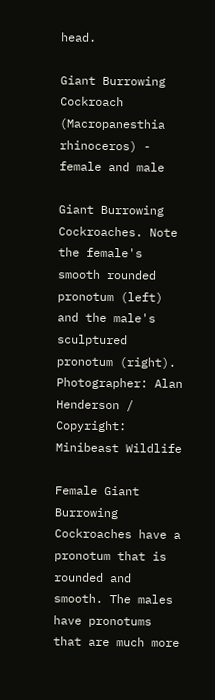head.

Giant Burrowing Cockroach (Macropanesthia rhinoceros) - female and male

Giant Burrowing Cockroaches. Note the female's smooth rounded pronotum (left) and the male's sculptured pronotum (right).
Photographer: Alan Henderson / Copyright: Minibeast Wildlife

Female Giant Burrowing Cockroaches have a pronotum that is rounded and smooth. The males have pronotums that are much more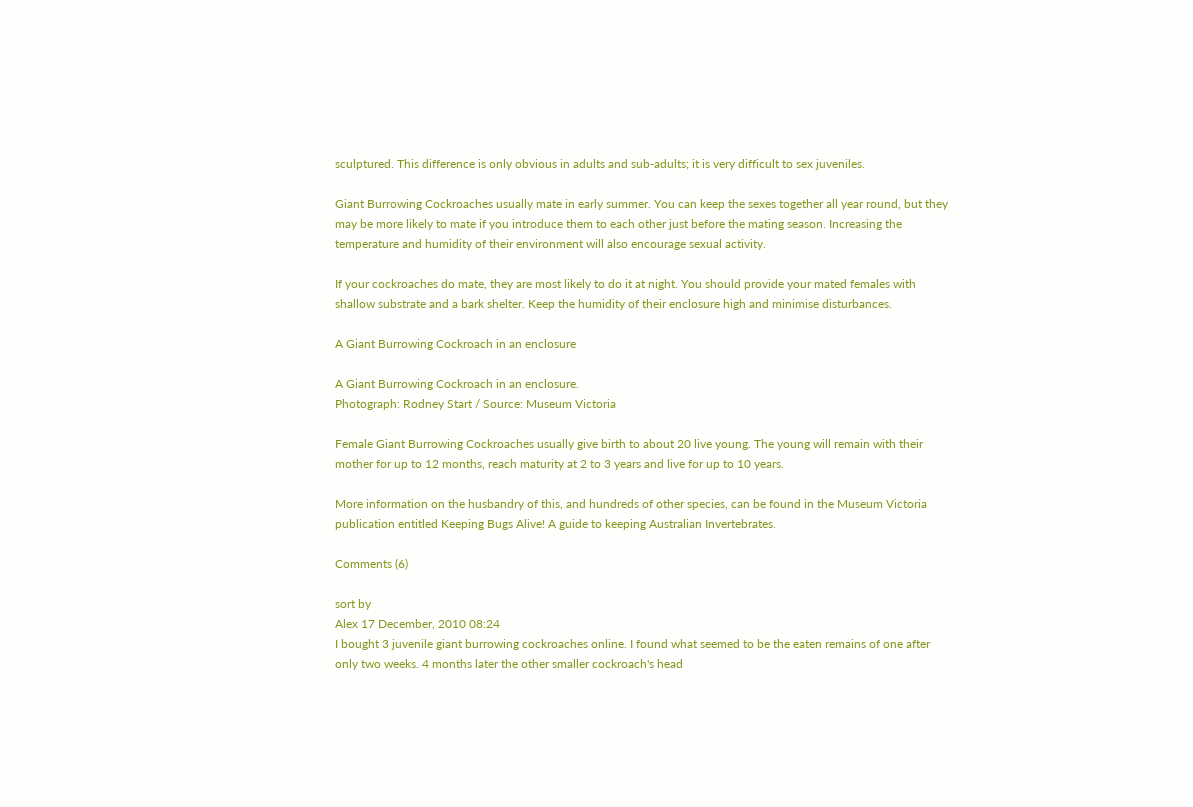sculptured. This difference is only obvious in adults and sub-adults; it is very difficult to sex juveniles.

Giant Burrowing Cockroaches usually mate in early summer. You can keep the sexes together all year round, but they may be more likely to mate if you introduce them to each other just before the mating season. Increasing the temperature and humidity of their environment will also encourage sexual activity.

If your cockroaches do mate, they are most likely to do it at night. You should provide your mated females with shallow substrate and a bark shelter. Keep the humidity of their enclosure high and minimise disturbances.

A Giant Burrowing Cockroach in an enclosure

A Giant Burrowing Cockroach in an enclosure.
Photograph: Rodney Start / Source: Museum Victoria

Female Giant Burrowing Cockroaches usually give birth to about 20 live young. The young will remain with their mother for up to 12 months, reach maturity at 2 to 3 years and live for up to 10 years.

More information on the husbandry of this, and hundreds of other species, can be found in the Museum Victoria publication entitled Keeping Bugs Alive! A guide to keeping Australian Invertebrates.

Comments (6)

sort by
Alex 17 December, 2010 08:24
I bought 3 juvenile giant burrowing cockroaches online. I found what seemed to be the eaten remains of one after only two weeks. 4 months later the other smaller cockroach's head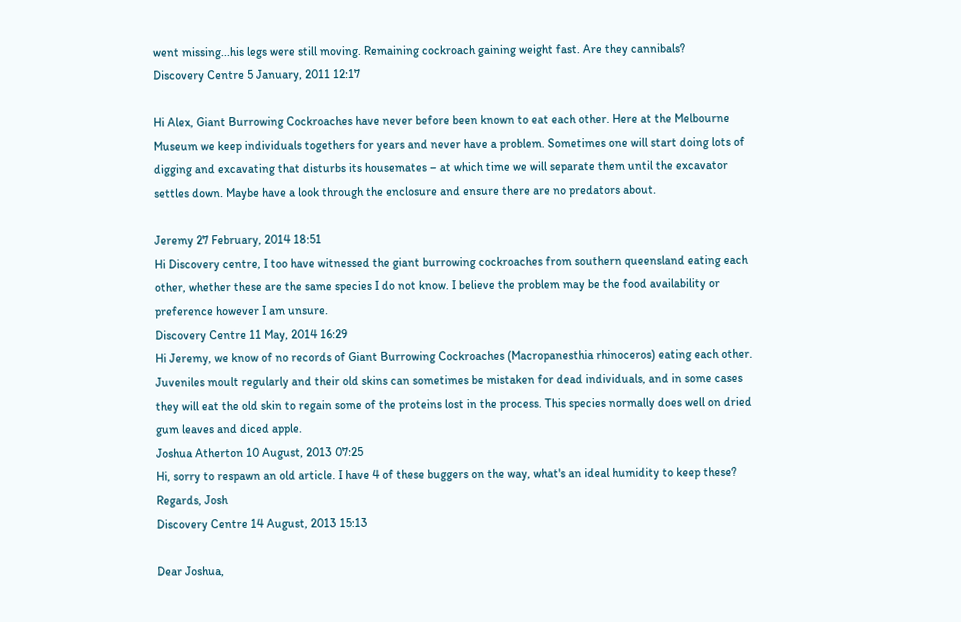went missing...his legs were still moving. Remaining cockroach gaining weight fast. Are they cannibals?
Discovery Centre 5 January, 2011 12:17

Hi Alex, Giant Burrowing Cockroaches have never before been known to eat each other. Here at the Melbourne Museum we keep individuals togethers for years and never have a problem. Sometimes one will start doing lots of digging and excavating that disturbs its housemates – at which time we will separate them until the excavator settles down. Maybe have a look through the enclosure and ensure there are no predators about.

Jeremy 27 February, 2014 18:51
Hi Discovery centre, I too have witnessed the giant burrowing cockroaches from southern queensland eating each other, whether these are the same species I do not know. I believe the problem may be the food availability or preference however I am unsure.
Discovery Centre 11 May, 2014 16:29
Hi Jeremy, we know of no records of Giant Burrowing Cockroaches (Macropanesthia rhinoceros) eating each other. Juveniles moult regularly and their old skins can sometimes be mistaken for dead individuals, and in some cases they will eat the old skin to regain some of the proteins lost in the process. This species normally does well on dried gum leaves and diced apple.
Joshua Atherton 10 August, 2013 07:25
Hi, sorry to respawn an old article. I have 4 of these buggers on the way, what's an ideal humidity to keep these? Regards, Josh
Discovery Centre 14 August, 2013 15:13

Dear Joshua,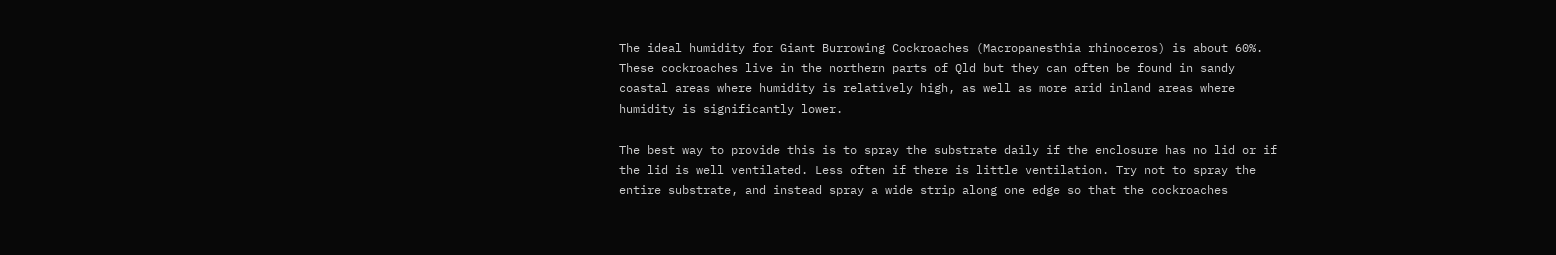The ideal humidity for Giant Burrowing Cockroaches (Macropanesthia rhinoceros) is about 60%. These cockroaches live in the northern parts of Qld but they can often be found in sandy coastal areas where humidity is relatively high, as well as more arid inland areas where humidity is significantly lower.

The best way to provide this is to spray the substrate daily if the enclosure has no lid or if the lid is well ventilated. Less often if there is little ventilation. Try not to spray the entire substrate, and instead spray a wide strip along one edge so that the cockroaches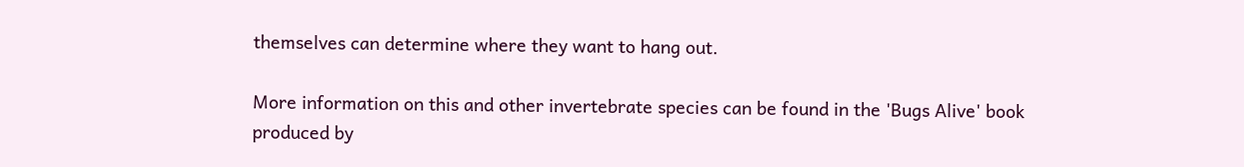themselves can determine where they want to hang out.

More information on this and other invertebrate species can be found in the 'Bugs Alive' book produced by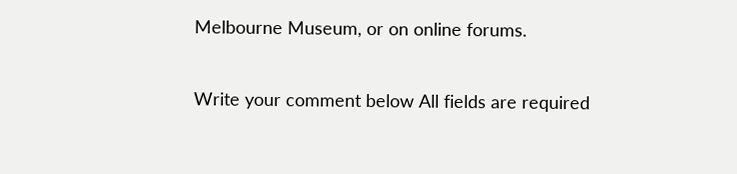Melbourne Museum, or on online forums.

Write your comment below All fields are required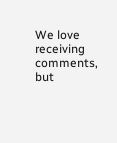We love receiving comments, but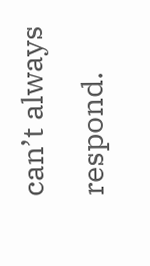can’t always respond.